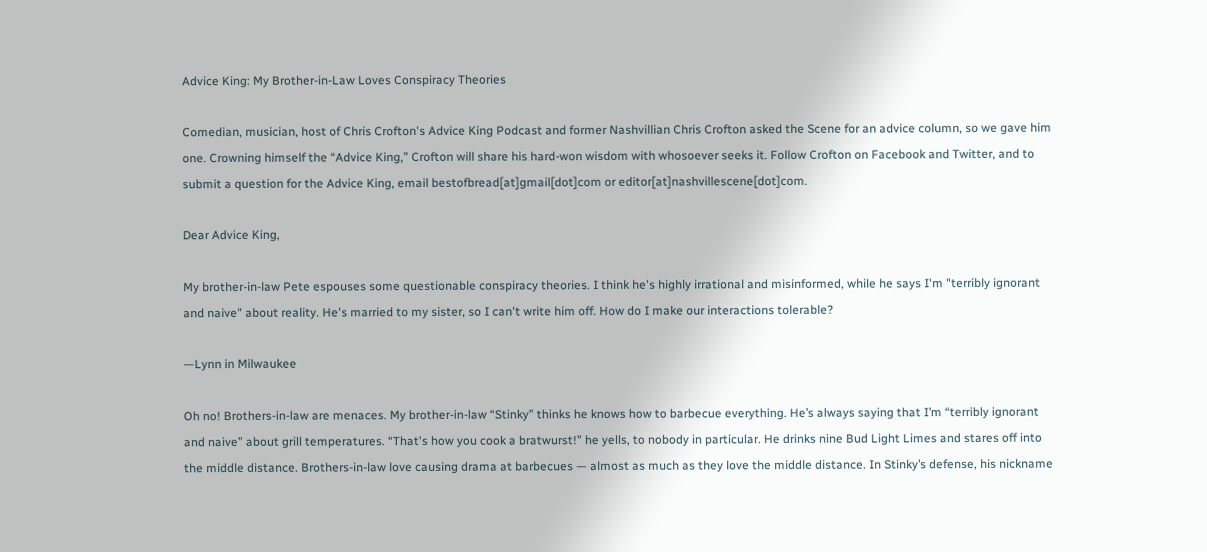Advice King: My Brother-in-Law Loves Conspiracy Theories

Comedian, musician, host of Chris Crofton's Advice King Podcast and former Nashvillian Chris Crofton asked the Scene for an advice column, so we gave him one. Crowning himself the “Advice King,” Crofton will share his hard-won wisdom with whosoever seeks it. Follow Crofton on Facebook and Twitter, and to submit a question for the Advice King, email bestofbread[at]gmail[dot]com or editor[at]nashvillescene[dot]com.

Dear Advice King,

My brother-in-law Pete espouses some questionable conspiracy theories. I think he's highly irrational and misinformed, while he says I'm "terribly ignorant and naive" about reality. He's married to my sister, so I can't write him off. How do I make our interactions tolerable?

—Lynn in Milwaukee

Oh no! Brothers-in-law are menaces. My brother-in-law “Stinky” thinks he knows how to barbecue everything. He’s always saying that I’m “terribly ignorant and naive” about grill temperatures. “That's how you cook a bratwurst!” he yells, to nobody in particular. He drinks nine Bud Light Limes and stares off into the middle distance. Brothers-in-law love causing drama at barbecues — almost as much as they love the middle distance. In Stinky’s defense, his nickname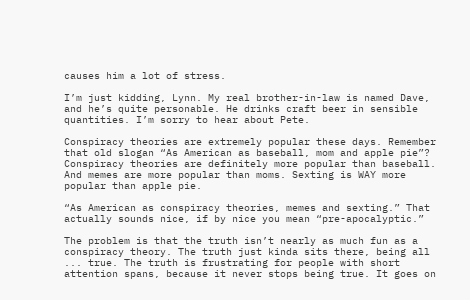causes him a lot of stress.

I’m just kidding, Lynn. My real brother-in-law is named Dave, and he’s quite personable. He drinks craft beer in sensible quantities. I’m sorry to hear about Pete.

Conspiracy theories are extremely popular these days. Remember that old slogan “As American as baseball, mom and apple pie”? Conspiracy theories are definitely more popular than baseball. And memes are more popular than moms. Sexting is WAY more popular than apple pie.

“As American as conspiracy theories, memes and sexting.” That actually sounds nice, if by nice you mean “pre-apocalyptic.”

The problem is that the truth isn’t nearly as much fun as a conspiracy theory. The truth just kinda sits there, being all ... true. The truth is frustrating for people with short attention spans, because it never stops being true. It goes on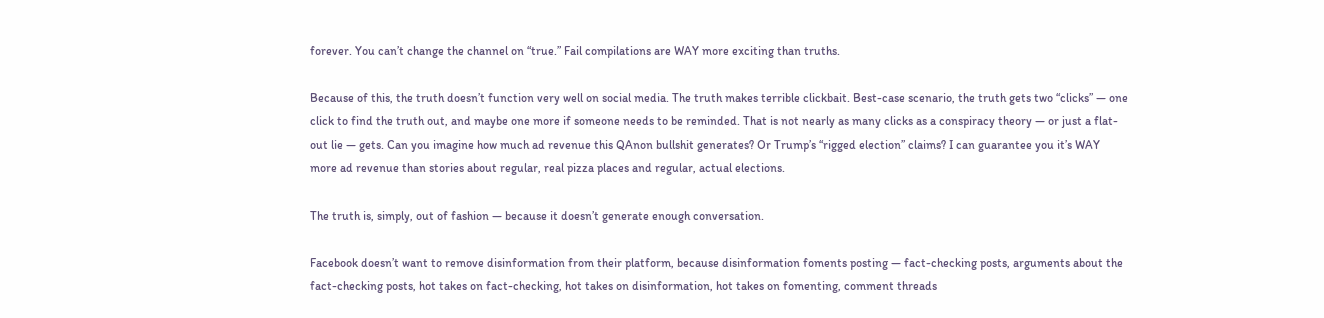forever. You can’t change the channel on “true.” Fail compilations are WAY more exciting than truths.

Because of this, the truth doesn’t function very well on social media. The truth makes terrible clickbait. Best-case scenario, the truth gets two “clicks” — one click to find the truth out, and maybe one more if someone needs to be reminded. That is not nearly as many clicks as a conspiracy theory — or just a flat-out lie — gets. Can you imagine how much ad revenue this QAnon bullshit generates? Or Trump’s “rigged election” claims? I can guarantee you it’s WAY more ad revenue than stories about regular, real pizza places and regular, actual elections.

The truth is, simply, out of fashion — because it doesn’t generate enough conversation.

Facebook doesn’t want to remove disinformation from their platform, because disinformation foments posting — fact-checking posts, arguments about the fact-checking posts, hot takes on fact-checking, hot takes on disinformation, hot takes on fomenting, comment threads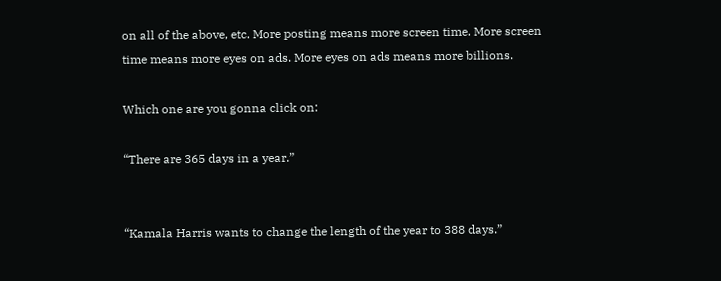on all of the above, etc. More posting means more screen time. More screen time means more eyes on ads. More eyes on ads means more billions.

Which one are you gonna click on:

“There are 365 days in a year.”


“Kamala Harris wants to change the length of the year to 388 days.”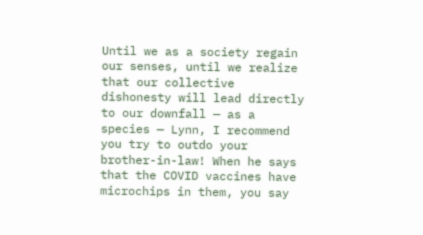Until we as a society regain our senses, until we realize that our collective dishonesty will lead directly to our downfall — as a species — Lynn, I recommend you try to outdo your brother-in-law! When he says that the COVID vaccines have microchips in them, you say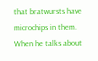that bratwursts have microchips in them. When he talks about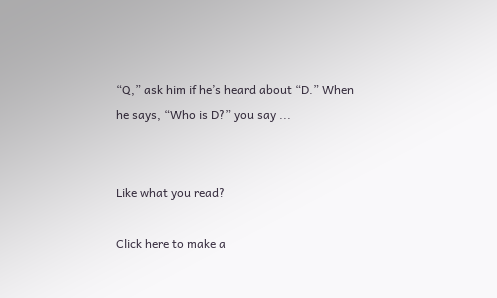“Q,” ask him if he’s heard about “D.” When he says, “Who is D?” you say ...


Like what you read?

Click here to make a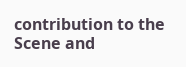contribution to the Scene and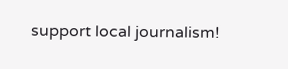support local journalism!